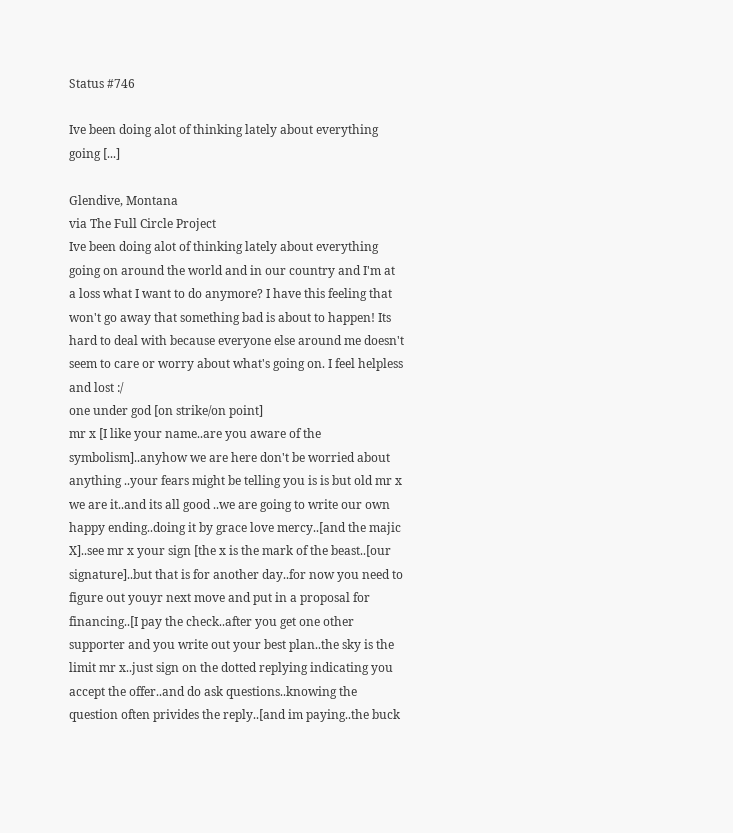Status #746

Ive been doing alot of thinking lately about everything going [...]

Glendive, Montana
via The Full Circle Project
Ive been doing alot of thinking lately about everything going on around the world and in our country and I'm at a loss what I want to do anymore? I have this feeling that won't go away that something bad is about to happen! Its hard to deal with because everyone else around me doesn't seem to care or worry about what's going on. I feel helpless and lost :/
one under god [on strike/on point]
mr x [I like your name..are you aware of the symbolism]..anyhow we are here don't be worried about anything ..your fears might be telling you is is but old mr x we are it..and its all good ..we are going to write our own happy ending..doing it by grace love mercy..[and the majic X]..see mr x your sign [the x is the mark of the beast..[our signature]..but that is for another day..for now you need to figure out youyr next move and put in a proposal for financing..[I pay the check..after you get one other supporter and you write out your best plan..the sky is the limit mr x..just sign on the dotted replying indicating you accept the offer..and do ask questions..knowing the question often privides the reply..[and im paying..the buck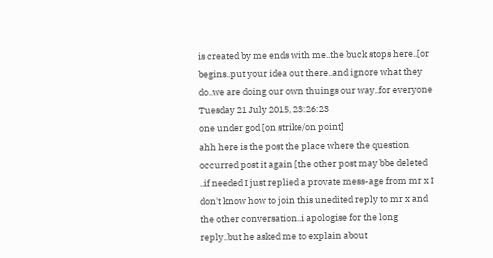is created by me ends with me..the buck stops here..[or begins..put your idea out there..and ignore what they do..we are doing our own thuings our way..for everyone
Tuesday 21 July 2015, 23:26:23
one under god [on strike/on point]
ahh here is the post the place where the question occurred post it again [the other post may bbe deleted ..if needed I just replied a provate mess-age from mr x I don't know how to join this unedited reply to mr x and the other conversation..i apologise for the long reply..but he asked me to explain about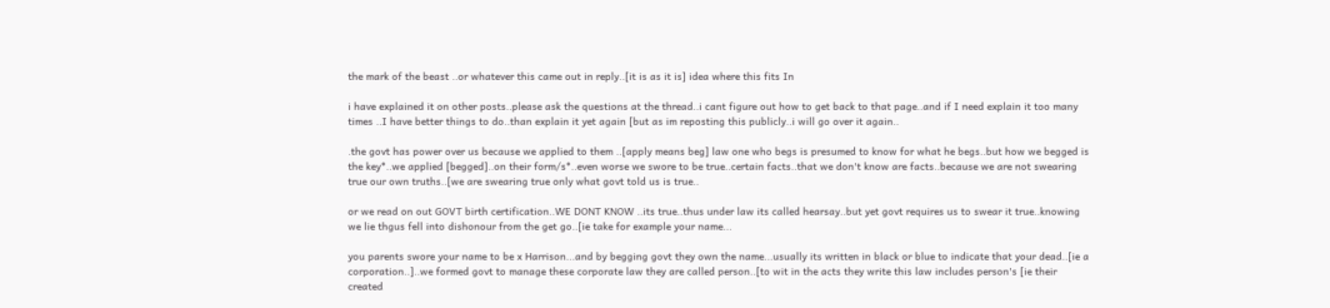the mark of the beast ..or whatever this came out in reply..[it is as it is] idea where this fits In

i have explained it on other posts..please ask the questions at the thread..i cant figure out how to get back to that page..and if I need explain it too many times ..I have better things to do..than explain it yet again [but as im reposting this publicly..i will go over it again..

.the govt has power over us because we applied to them ..[apply means beg] law one who begs is presumed to know for what he begs..but how we begged is the key*..we applied [begged]..on their form/s*..even worse we swore to be true..certain facts..that we don't know are facts..because we are not swearing true our own truths..[we are swearing true only what govt told us is true..

or we read on out GOVT birth certification..WE DONT KNOW ..its true..thus under law its called hearsay..but yet govt requires us to swear it true..knowing we lie thgus fell into dishonour from the get go..[ie take for example your name...

you parents swore your name to be x Harrison...and by begging govt they own the name...usually its written in black or blue to indicate that your dead..[ie a corporation..]..we formed govt to manage these corporate law they are called person..[to wit in the acts they write this law includes person's [ie their created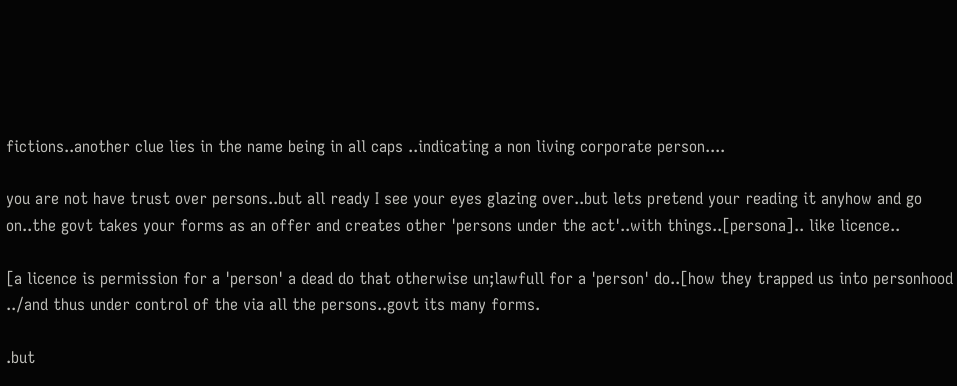fictions..another clue lies in the name being in all caps ..indicating a non living corporate person....

you are not have trust over persons..but all ready I see your eyes glazing over..but lets pretend your reading it anyhow and go on..the govt takes your forms as an offer and creates other 'persons under the act'..with things..[persona].. like licence..

[a licence is permission for a 'person' a dead do that otherwise un;lawfull for a 'person' do..[how they trapped us into personhood ../and thus under control of the via all the persons..govt its many forms.

.but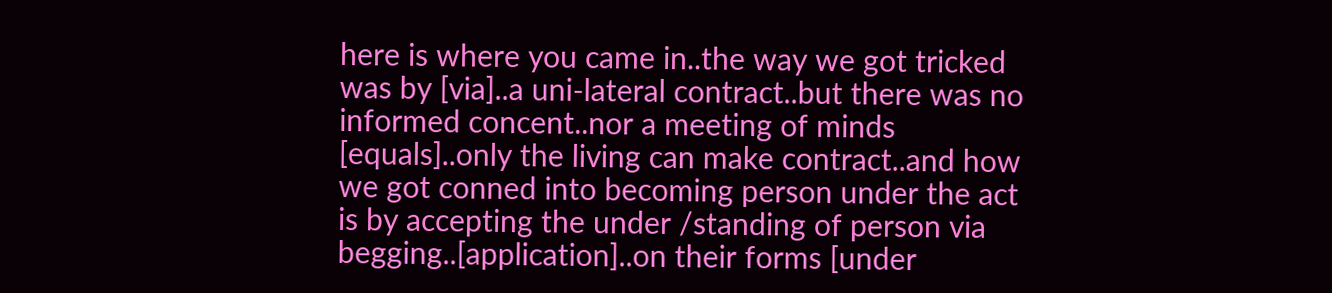here is where you came in..the way we got tricked was by [via]..a uni-lateral contract..but there was no informed concent..nor a meeting of minds [equals]..only the living can make contract..and how we got conned into becoming person under the act is by accepting the under /standing of person via begging..[application]..on their forms [under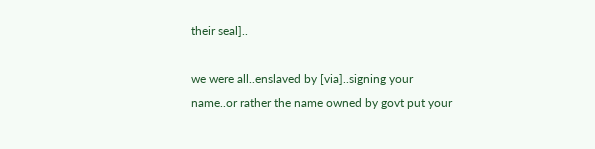their seal]..

we were all..enslaved by [via]..signing your name..or rather the name owned by govt put your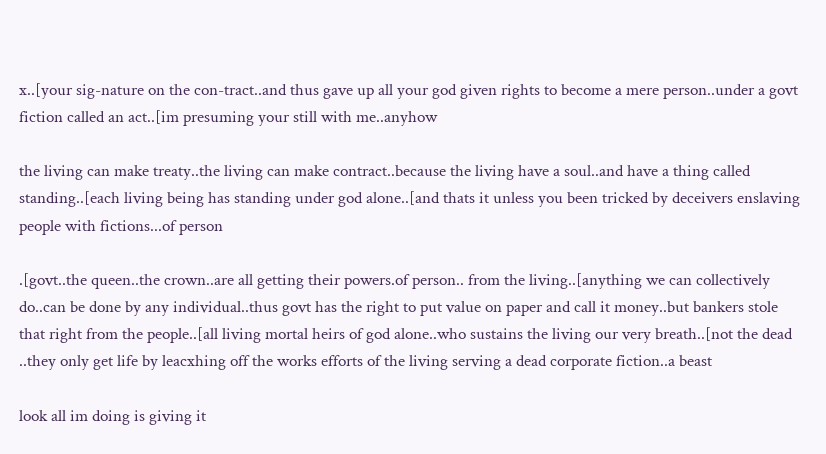x..[your sig-nature on the con-tract..and thus gave up all your god given rights to become a mere person..under a govt fiction called an act..[im presuming your still with me..anyhow

the living can make treaty..the living can make contract..because the living have a soul..and have a thing called standing..[each living being has standing under god alone..[and thats it unless you been tricked by deceivers enslaving people with fictions...of person

.[govt..the queen..the crown..are all getting their powers.of person.. from the living..[anything we can collectively do..can be done by any individual..thus govt has the right to put value on paper and call it money..but bankers stole that right from the people..[all living mortal heirs of god alone..who sustains the living our very breath..[not the dead ..they only get life by leacxhing off the works efforts of the living serving a dead corporate fiction..a beast

look all im doing is giving it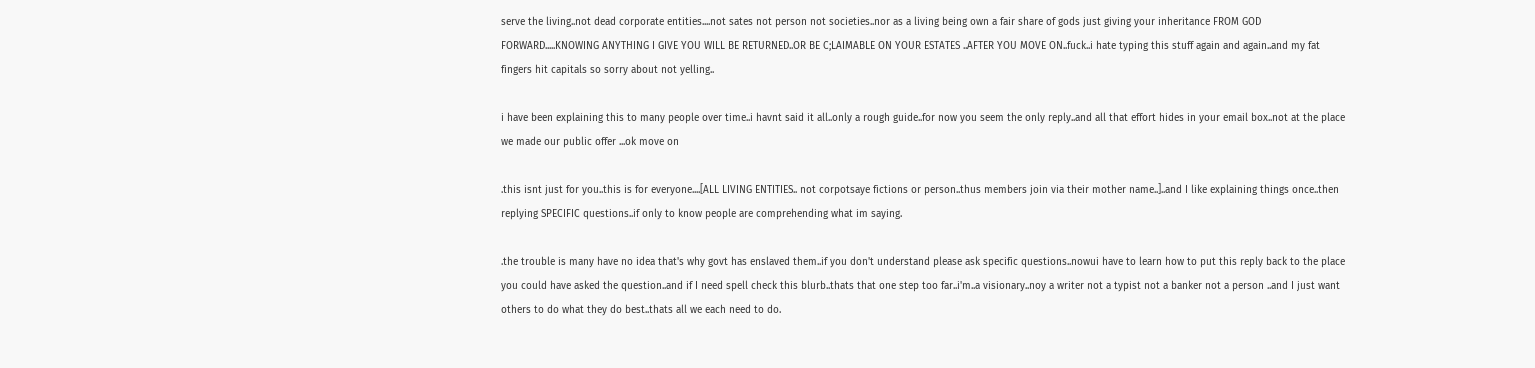serve the living..not dead corporate entities....not sates not person not societies..nor as a living being own a fair share of gods just giving your inheritance FROM GOD FORWARD.....KNOWING ANYTHING I GIVE YOU WILL BE RETURNED..OR BE C;LAIMABLE ON YOUR ESTATES ..AFTER YOU MOVE ON..fuck..i hate typing this stuff again and again..and my fat fingers hit capitals so sorry about not yelling..

i have been explaining this to many people over time..i havnt said it all..only a rough guide..for now you seem the only reply..and all that effort hides in your email box..not at the place we made our public offer ...ok move on

.this isnt just for you..this is for everyone....[ALL LIVING ENTITIES.. not corpotsaye fictions or person..thus members join via their mother name..]..and I like explaining things once..then replying SPECIFIC questions..if only to know people are comprehending what im saying.

.the trouble is many have no idea that's why govt has enslaved them..if you don't understand please ask specific questions..nowui have to learn how to put this reply back to the place you could have asked the question..and if I need spell check this blurb..thats that one step too far..i'm..a visionary..noy a writer not a typist not a banker not a person ..and I just want others to do what they do best..thats all we each need to do.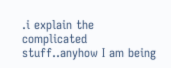.i explain the complicated stuff..anyhow I am being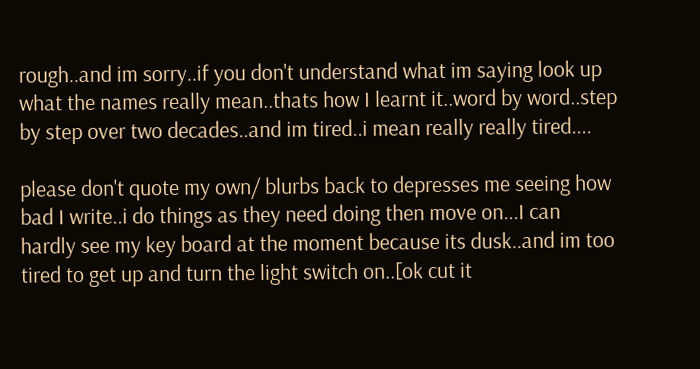rough..and im sorry..if you don't understand what im saying look up what the names really mean..thats how I learnt it..word by word..step by step over two decades..and im tired..i mean really really tired....

please don't quote my own/ blurbs back to depresses me seeing how bad I write..i do things as they need doing then move on...I can hardly see my key board at the moment because its dusk..and im too tired to get up and turn the light switch on..[ok cut it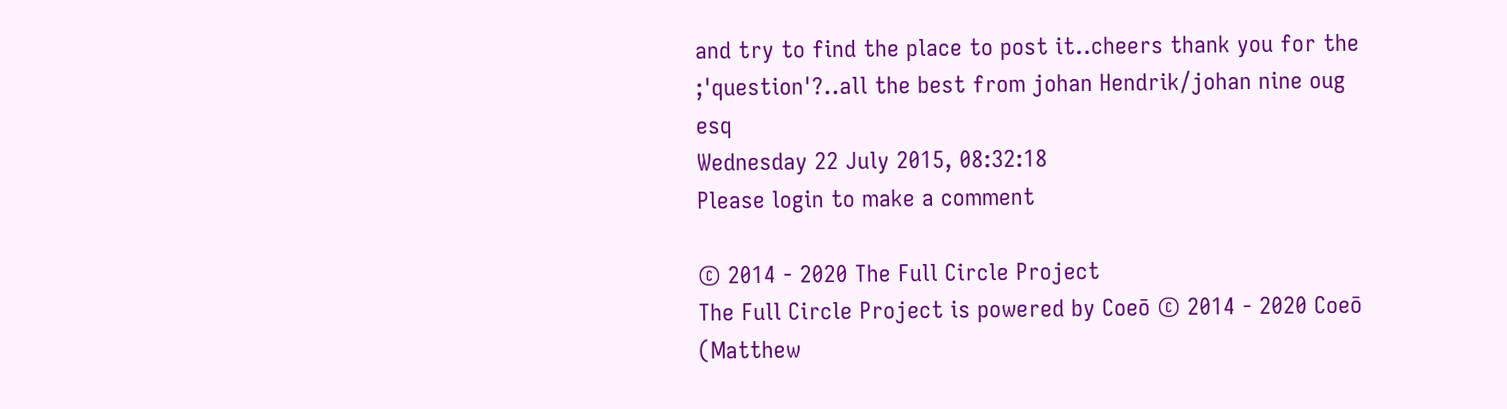and try to find the place to post it..cheers thank you for the ;'question'?..all the best from johan Hendrik/johan nine oug esq
Wednesday 22 July 2015, 08:32:18
Please login to make a comment

© 2014 - 2020 The Full Circle Project
The Full Circle Project is powered by Coeō © 2014 - 2020 Coeō (Matthew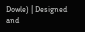Dowle) | Designed and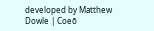developed by Matthew Dowle | Coeō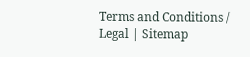Terms and Conditions / Legal | Sitemap